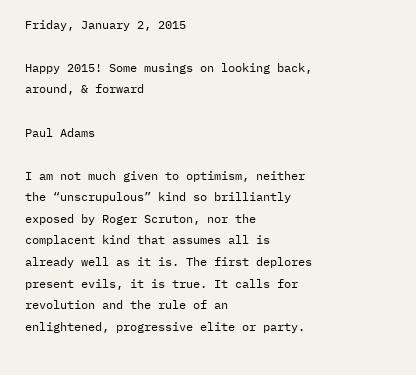Friday, January 2, 2015

Happy 2015! Some musings on looking back, around, & forward

Paul Adams

I am not much given to optimism, neither the “unscrupulous” kind so brilliantly exposed by Roger Scruton, nor the complacent kind that assumes all is already well as it is. The first deplores present evils, it is true. It calls for revolution and the rule of an enlightened, progressive elite or party.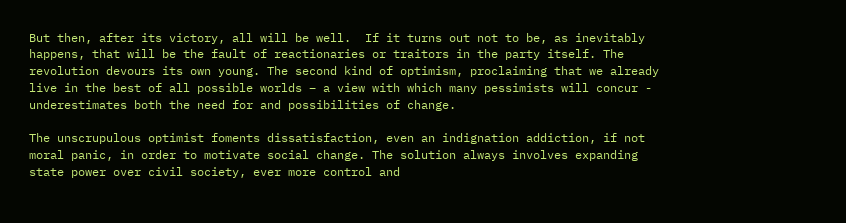But then, after its victory, all will be well.  If it turns out not to be, as inevitably happens, that will be the fault of reactionaries or traitors in the party itself. The revolution devours its own young. The second kind of optimism, proclaiming that we already live in the best of all possible worlds – a view with which many pessimists will concur - underestimates both the need for and possibilities of change.

The unscrupulous optimist foments dissatisfaction, even an indignation addiction, if not moral panic, in order to motivate social change. The solution always involves expanding state power over civil society, ever more control and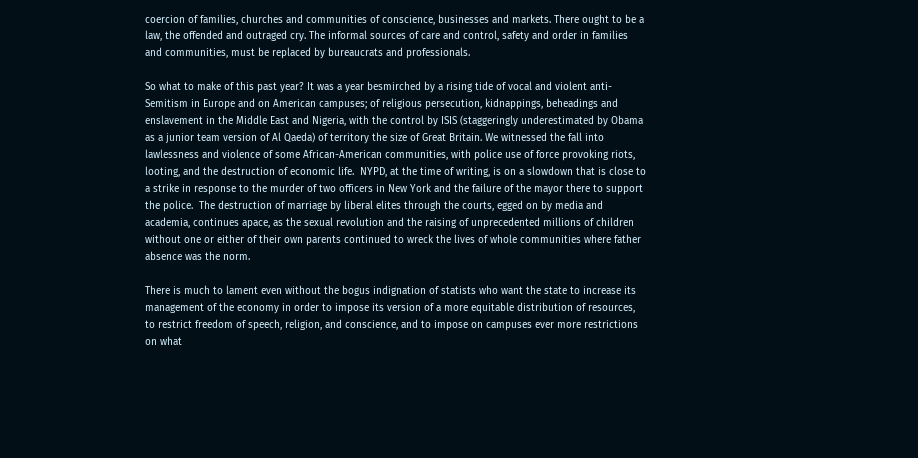coercion of families, churches and communities of conscience, businesses and markets. There ought to be a law, the offended and outraged cry. The informal sources of care and control, safety and order in families and communities, must be replaced by bureaucrats and professionals.

So what to make of this past year? It was a year besmirched by a rising tide of vocal and violent anti-Semitism in Europe and on American campuses; of religious persecution, kidnappings, beheadings and enslavement in the Middle East and Nigeria, with the control by ISIS (staggeringly underestimated by Obama as a junior team version of Al Qaeda) of territory the size of Great Britain. We witnessed the fall into lawlessness and violence of some African-American communities, with police use of force provoking riots, looting, and the destruction of economic life.  NYPD, at the time of writing, is on a slowdown that is close to a strike in response to the murder of two officers in New York and the failure of the mayor there to support the police.  The destruction of marriage by liberal elites through the courts, egged on by media and academia, continues apace, as the sexual revolution and the raising of unprecedented millions of children without one or either of their own parents continued to wreck the lives of whole communities where father absence was the norm.

There is much to lament even without the bogus indignation of statists who want the state to increase its management of the economy in order to impose its version of a more equitable distribution of resources, to restrict freedom of speech, religion, and conscience, and to impose on campuses ever more restrictions on what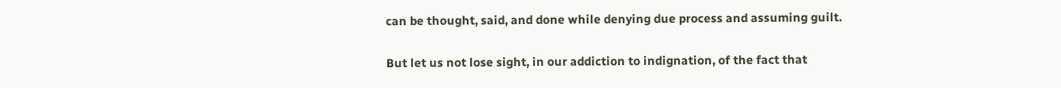can be thought, said, and done while denying due process and assuming guilt.

But let us not lose sight, in our addiction to indignation, of the fact that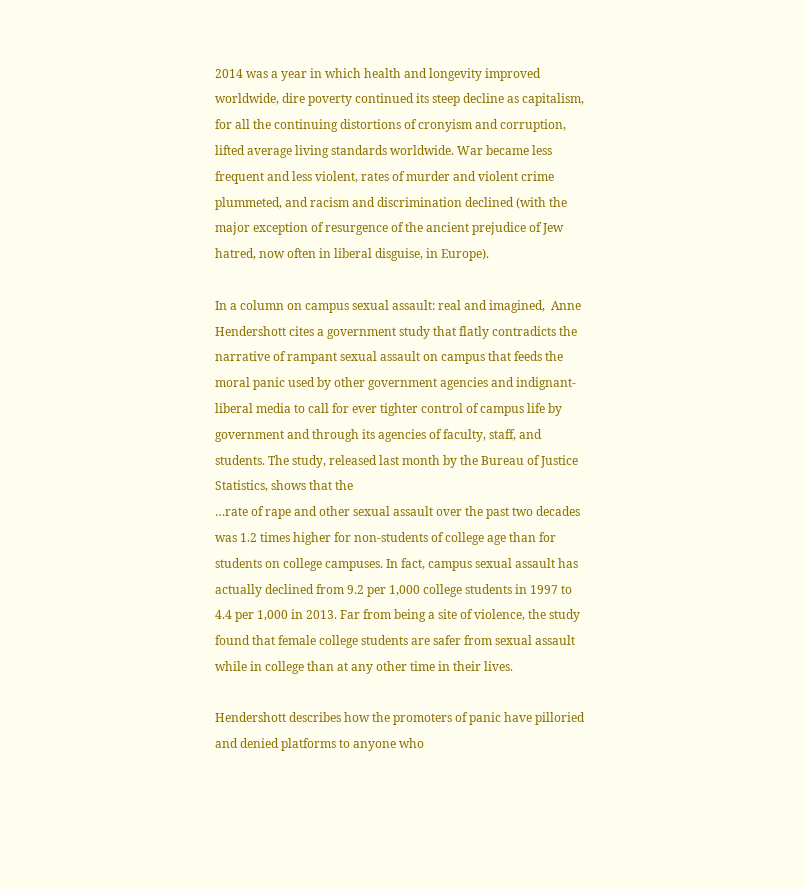2014 was a year in which health and longevity improved worldwide, dire poverty continued its steep decline as capitalism, for all the continuing distortions of cronyism and corruption, lifted average living standards worldwide. War became less frequent and less violent, rates of murder and violent crime plummeted, and racism and discrimination declined (with the major exception of resurgence of the ancient prejudice of Jew hatred, now often in liberal disguise, in Europe).

In a column on campus sexual assault: real and imagined,  Anne Hendershott cites a government study that flatly contradicts the narrative of rampant sexual assault on campus that feeds the moral panic used by other government agencies and indignant-liberal media to call for ever tighter control of campus life by government and through its agencies of faculty, staff, and students. The study, released last month by the Bureau of Justice Statistics, shows that the
…rate of rape and other sexual assault over the past two decades was 1.2 times higher for non-students of college age than for students on college campuses. In fact, campus sexual assault has actually declined from 9.2 per 1,000 college students in 1997 to 4.4 per 1,000 in 2013. Far from being a site of violence, the study found that female college students are safer from sexual assault while in college than at any other time in their lives.

Hendershott describes how the promoters of panic have pilloried and denied platforms to anyone who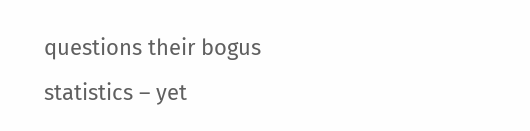questions their bogus statistics – yet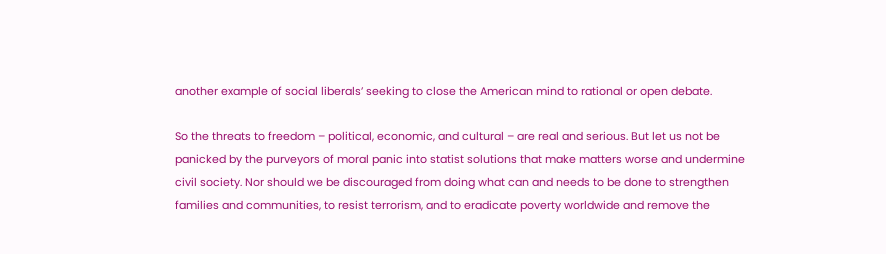another example of social liberals’ seeking to close the American mind to rational or open debate.

So the threats to freedom – political, economic, and cultural – are real and serious. But let us not be panicked by the purveyors of moral panic into statist solutions that make matters worse and undermine civil society. Nor should we be discouraged from doing what can and needs to be done to strengthen families and communities, to resist terrorism, and to eradicate poverty worldwide and remove the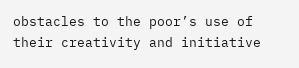obstacles to the poor’s use of their creativity and initiative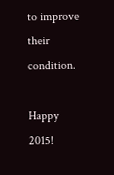to improve their condition.

Happy 2015!